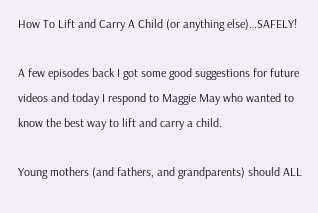How To Lift and Carry A Child (or anything else)…SAFELY!

A few episodes back I got some good suggestions for future videos and today I respond to Maggie May who wanted to know the best way to lift and carry a child.

Young mothers (and fathers, and grandparents) should ALL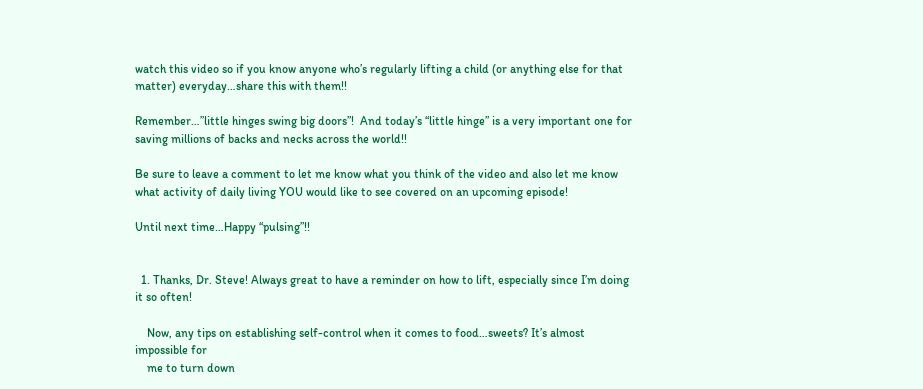watch this video so if you know anyone who’s regularly lifting a child (or anything else for that matter) everyday…share this with them!!

Remember…”little hinges swing big doors”!  And today’s “little hinge” is a very important one for saving millions of backs and necks across the world!!

Be sure to leave a comment to let me know what you think of the video and also let me know what activity of daily living YOU would like to see covered on an upcoming episode!

Until next time…Happy “pulsing”!!


  1. Thanks, Dr. Steve! Always great to have a reminder on how to lift, especially since I’m doing it so often!

    Now, any tips on establishing self-control when it comes to food…sweets? It’s almost impossible for
    me to turn down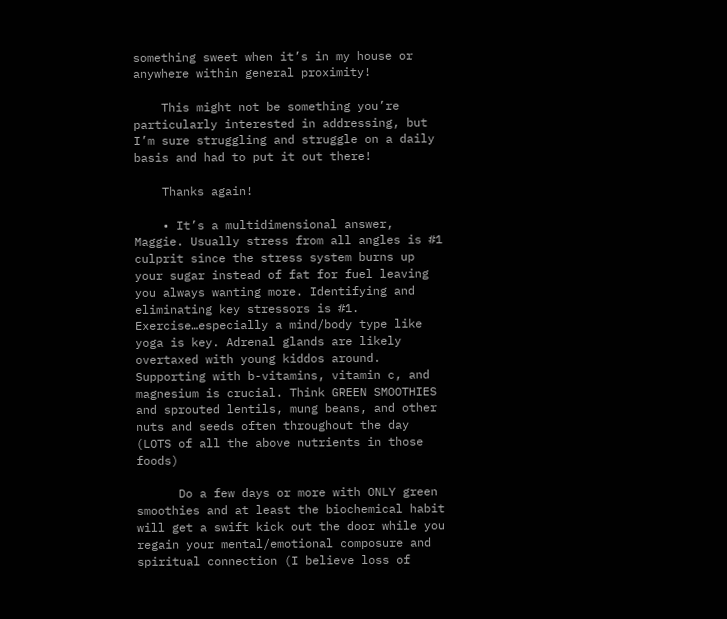something sweet when it’s in my house or anywhere within general proximity!

    This might not be something you’re particularly interested in addressing, but I’m sure struggling and struggle on a daily basis and had to put it out there!

    Thanks again!

    • It’s a multidimensional answer, Maggie. Usually stress from all angles is #1 culprit since the stress system burns up your sugar instead of fat for fuel leaving you always wanting more. Identifying and eliminating key stressors is #1. Exercise…especially a mind/body type like yoga is key. Adrenal glands are likely overtaxed with young kiddos around. Supporting with b-vitamins, vitamin c, and magnesium is crucial. Think GREEN SMOOTHIES and sprouted lentils, mung beans, and other nuts and seeds often throughout the day (LOTS of all the above nutrients in those foods)

      Do a few days or more with ONLY green smoothies and at least the biochemical habit will get a swift kick out the door while you regain your mental/emotional composure and spiritual connection (I believe loss of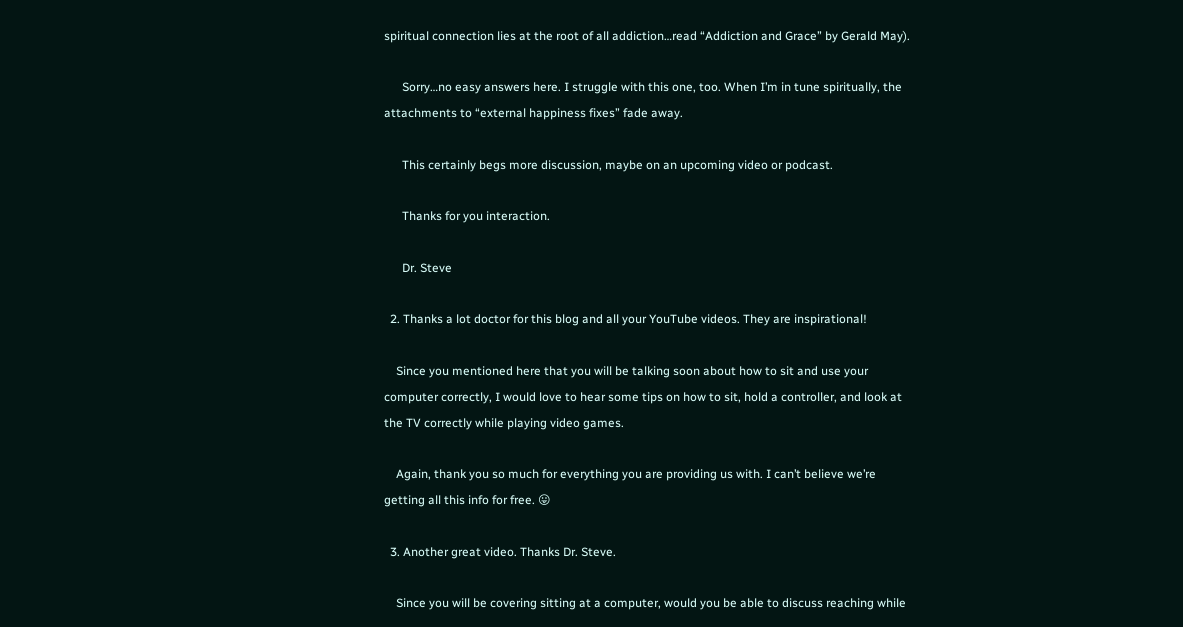spiritual connection lies at the root of all addiction…read “Addiction and Grace” by Gerald May).

      Sorry…no easy answers here. I struggle with this one, too. When I’m in tune spiritually, the attachments to “external happiness fixes” fade away.

      This certainly begs more discussion, maybe on an upcoming video or podcast.

      Thanks for you interaction.

      Dr. Steve

  2. Thanks a lot doctor for this blog and all your YouTube videos. They are inspirational!

    Since you mentioned here that you will be talking soon about how to sit and use your computer correctly, I would love to hear some tips on how to sit, hold a controller, and look at the TV correctly while playing video games.

    Again, thank you so much for everything you are providing us with. I can’t believe we’re getting all this info for free. 😛

  3. Another great video. Thanks Dr. Steve.

    Since you will be covering sitting at a computer, would you be able to discuss reaching while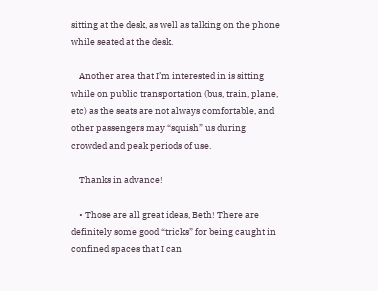sitting at the desk, as well as talking on the phone while seated at the desk.

    Another area that I’m interested in is sitting while on public transportation (bus, train, plane, etc) as the seats are not always comfortable, and other passengers may “squish” us during crowded and peak periods of use.

    Thanks in advance!

    • Those are all great ideas, Beth! There are definitely some good “tricks” for being caught in confined spaces that I can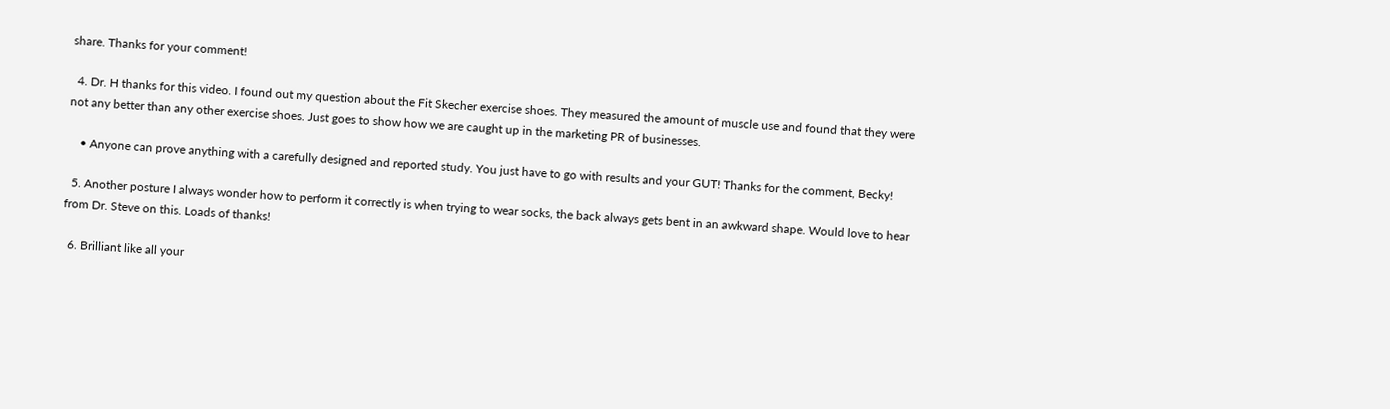share. Thanks for your comment!

  4. Dr. H thanks for this video. I found out my question about the Fit Skecher exercise shoes. They measured the amount of muscle use and found that they were not any better than any other exercise shoes. Just goes to show how we are caught up in the marketing PR of businesses.

    • Anyone can prove anything with a carefully designed and reported study. You just have to go with results and your GUT! Thanks for the comment, Becky!

  5. Another posture I always wonder how to perform it correctly is when trying to wear socks, the back always gets bent in an awkward shape. Would love to hear from Dr. Steve on this. Loads of thanks!

  6. Brilliant like all your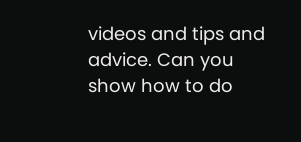videos and tips and advice. Can you show how to do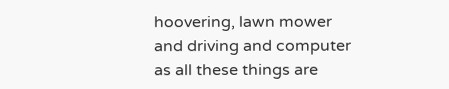hoovering, lawn mower and driving and computer as all these things are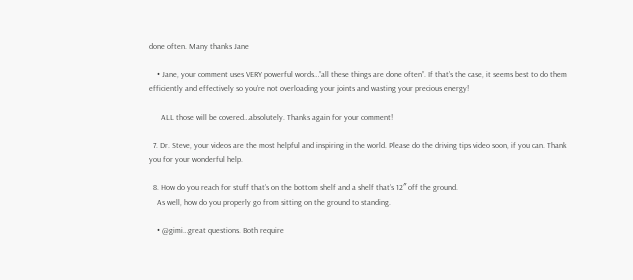done often. Many thanks Jane

    • Jane, your comment uses VERY powerful words…”all these things are done often”. If that’s the case, it seems best to do them efficiently and effectively so you’re not overloading your joints and wasting your precious energy!

      ALL those will be covered…absolutely. Thanks again for your comment!

  7. Dr. Steve, your videos are the most helpful and inspiring in the world. Please do the driving tips video soon, if you can. Thank you for your wonderful help.

  8. How do you reach for stuff that’s on the bottom shelf and a shelf that’s 12″ off the ground.
    As well, how do you properly go from sitting on the ground to standing.

    • @gimi…great questions. Both require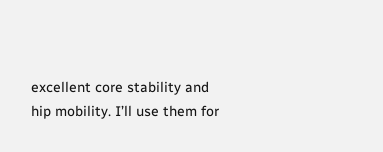excellent core stability and hip mobility. I’ll use them for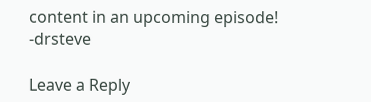content in an upcoming episode! -drsteve

Leave a Reply